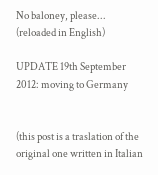No baloney, please... (reloaded in English)

UPDATE 19th September 2012: moving to Germany


(this post is a traslation of the original one written in Italian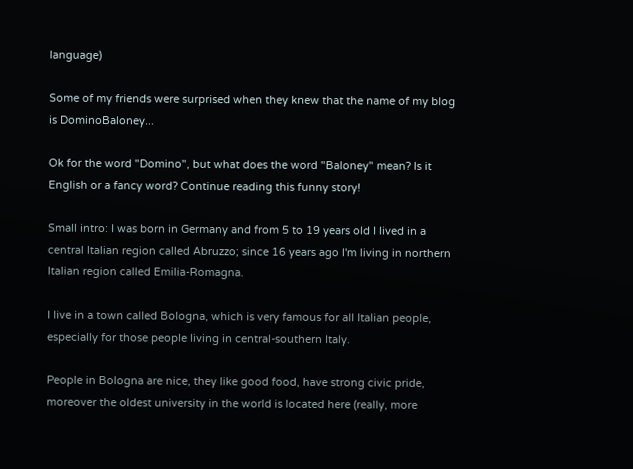language)

Some of my friends were surprised when they knew that the name of my blog is DominoBaloney...

Ok for the word "Domino", but what does the word "Baloney" mean? Is it English or a fancy word? Continue reading this funny story!

Small intro: I was born in Germany and from 5 to 19 years old I lived in a central Italian region called Abruzzo; since 16 years ago I'm living in northern Italian region called Emilia-Romagna.

I live in a town called Bologna, which is very famous for all Italian people, especially for those people living in central-southern Italy.

People in Bologna are nice, they like good food, have strong civic pride, moreover the oldest university in the world is located here (really, more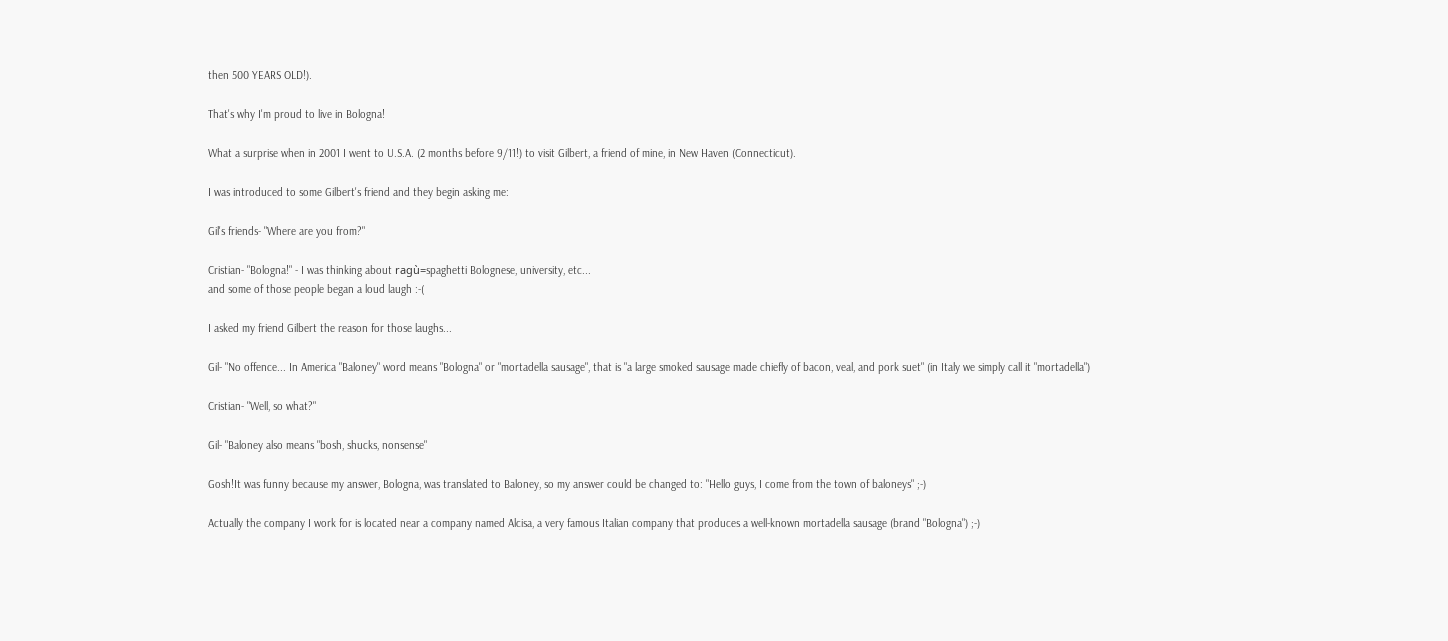then 500 YEARS OLD!).

That's why I'm proud to live in Bologna!

What a surprise when in 2001 I went to U.S.A. (2 months before 9/11!) to visit Gilbert, a friend of mine, in New Haven (Connecticut).

I was introduced to some Gilbert's friend and they begin asking me:

Gil's friends- "Where are you from?"

Cristian- "Bologna!" - I was thinking about ragù=spaghetti Bolognese, university, etc...
and some of those people began a loud laugh :-(

I asked my friend Gilbert the reason for those laughs...

Gil- "No offence... In America "Baloney" word means "Bologna" or "mortadella sausage", that is "a large smoked sausage made chiefly of bacon, veal, and pork suet" (in Italy we simply call it "mortadella")

Cristian- "Well, so what?"

Gil- "Baloney also means "bosh, shucks, nonsense"

Gosh!It was funny because my answer, Bologna, was translated to Baloney, so my answer could be changed to: "Hello guys, I come from the town of baloneys" ;-)

Actually the company I work for is located near a company named Alcisa, a very famous Italian company that produces a well-known mortadella sausage (brand "Bologna") ;-)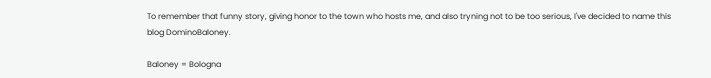To remember that funny story, giving honor to the town who hosts me, and also tryning not to be too serious, I've decided to name this blog DominoBaloney.

Baloney = Bologna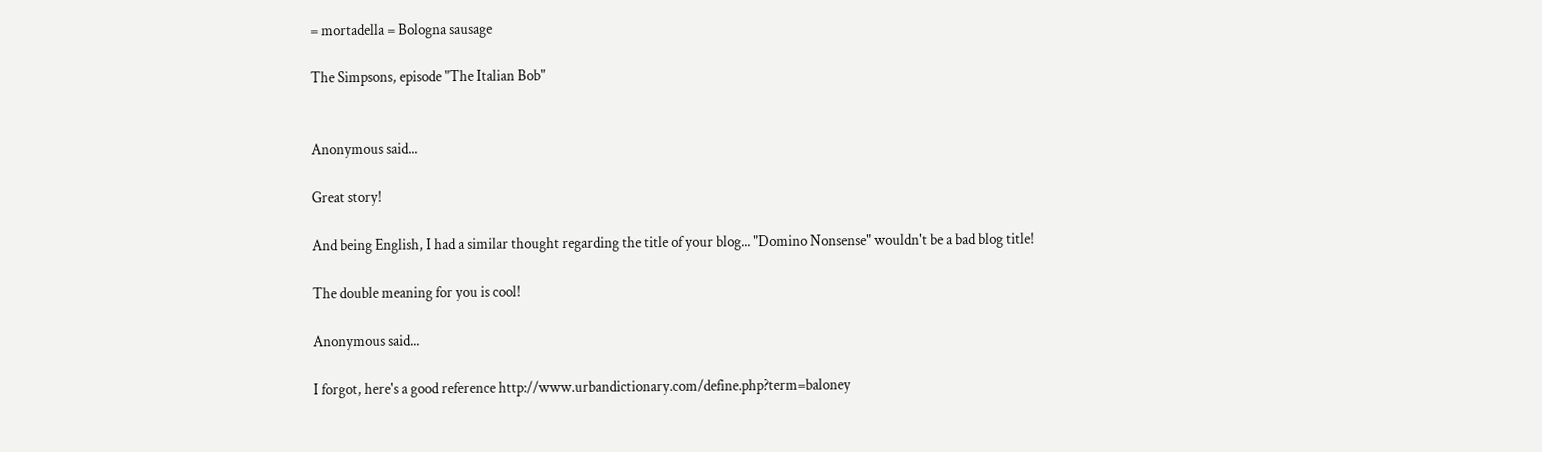= mortadella = Bologna sausage

The Simpsons, episode "The Italian Bob"


Anonymous said...

Great story!

And being English, I had a similar thought regarding the title of your blog... "Domino Nonsense" wouldn't be a bad blog title!

The double meaning for you is cool!

Anonymous said...

I forgot, here's a good reference http://www.urbandictionary.com/define.php?term=baloney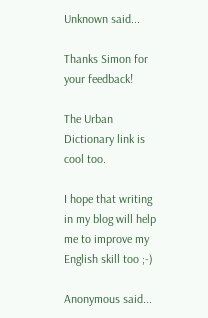Unknown said...

Thanks Simon for your feedback!

The Urban Dictionary link is cool too.

I hope that writing in my blog will help me to improve my English skill too ;-)

Anonymous said...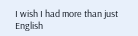I wish I had more than just English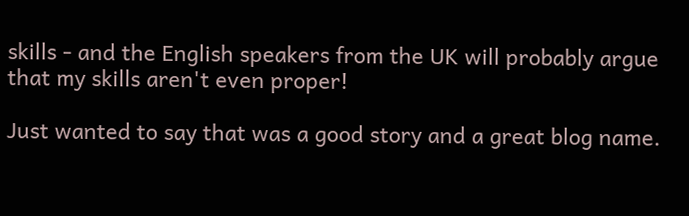skills - and the English speakers from the UK will probably argue that my skills aren't even proper!

Just wanted to say that was a good story and a great blog name.